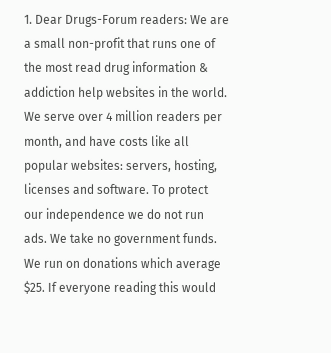1. Dear Drugs-Forum readers: We are a small non-profit that runs one of the most read drug information & addiction help websites in the world. We serve over 4 million readers per month, and have costs like all popular websites: servers, hosting, licenses and software. To protect our independence we do not run ads. We take no government funds. We run on donations which average $25. If everyone reading this would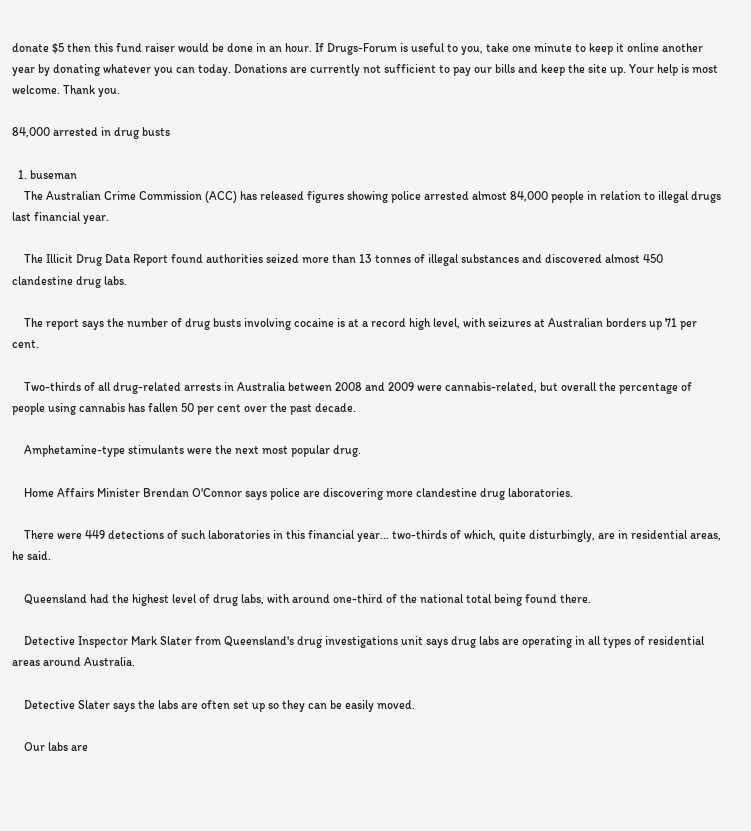donate $5 then this fund raiser would be done in an hour. If Drugs-Forum is useful to you, take one minute to keep it online another year by donating whatever you can today. Donations are currently not sufficient to pay our bills and keep the site up. Your help is most welcome. Thank you.

84,000 arrested in drug busts

  1. buseman
    The Australian Crime Commission (ACC) has released figures showing police arrested almost 84,000 people in relation to illegal drugs last financial year.

    The Illicit Drug Data Report found authorities seized more than 13 tonnes of illegal substances and discovered almost 450 clandestine drug labs.

    The report says the number of drug busts involving cocaine is at a record high level, with seizures at Australian borders up 71 per cent.

    Two-thirds of all drug-related arrests in Australia between 2008 and 2009 were cannabis-related, but overall the percentage of people using cannabis has fallen 50 per cent over the past decade.

    Amphetamine-type stimulants were the next most popular drug.

    Home Affairs Minister Brendan O'Connor says police are discovering more clandestine drug laboratories.

    There were 449 detections of such laboratories in this financial year... two-thirds of which, quite disturbingly, are in residential areas, he said.

    Queensland had the highest level of drug labs, with around one-third of the national total being found there.

    Detective Inspector Mark Slater from Queensland's drug investigations unit says drug labs are operating in all types of residential areas around Australia.

    Detective Slater says the labs are often set up so they can be easily moved.

    Our labs are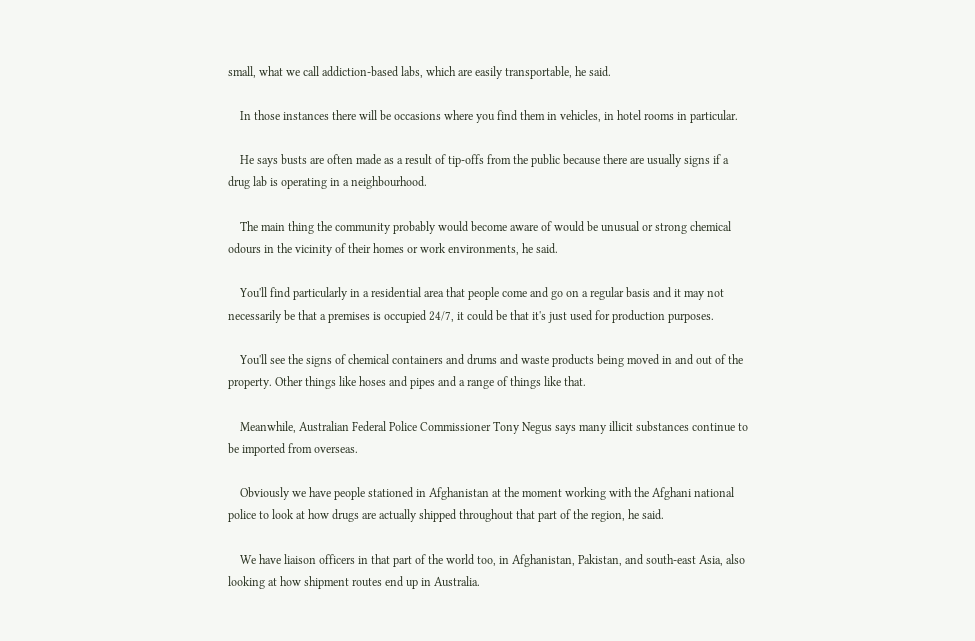small, what we call addiction-based labs, which are easily transportable, he said.

    In those instances there will be occasions where you find them in vehicles, in hotel rooms in particular.

    He says busts are often made as a result of tip-offs from the public because there are usually signs if a drug lab is operating in a neighbourhood.

    The main thing the community probably would become aware of would be unusual or strong chemical odours in the vicinity of their homes or work environments, he said.

    You'll find particularly in a residential area that people come and go on a regular basis and it may not necessarily be that a premises is occupied 24/7, it could be that it's just used for production purposes.

    You'll see the signs of chemical containers and drums and waste products being moved in and out of the property. Other things like hoses and pipes and a range of things like that.

    Meanwhile, Australian Federal Police Commissioner Tony Negus says many illicit substances continue to be imported from overseas.

    Obviously we have people stationed in Afghanistan at the moment working with the Afghani national police to look at how drugs are actually shipped throughout that part of the region, he said.

    We have liaison officers in that part of the world too, in Afghanistan, Pakistan, and south-east Asia, also looking at how shipment routes end up in Australia.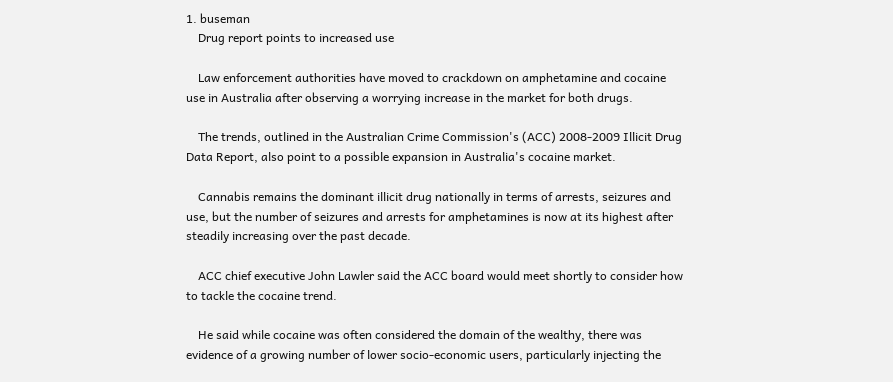1. buseman
    Drug report points to increased use

    Law enforcement authorities have moved to crackdown on amphetamine and cocaine use in Australia after observing a worrying increase in the market for both drugs.

    The trends, outlined in the Australian Crime Commission's (ACC) 2008-2009 Illicit Drug Data Report, also point to a possible expansion in Australia's cocaine market.

    Cannabis remains the dominant illicit drug nationally in terms of arrests, seizures and use, but the number of seizures and arrests for amphetamines is now at its highest after steadily increasing over the past decade.

    ACC chief executive John Lawler said the ACC board would meet shortly to consider how to tackle the cocaine trend.

    He said while cocaine was often considered the domain of the wealthy, there was evidence of a growing number of lower socio-economic users, particularly injecting the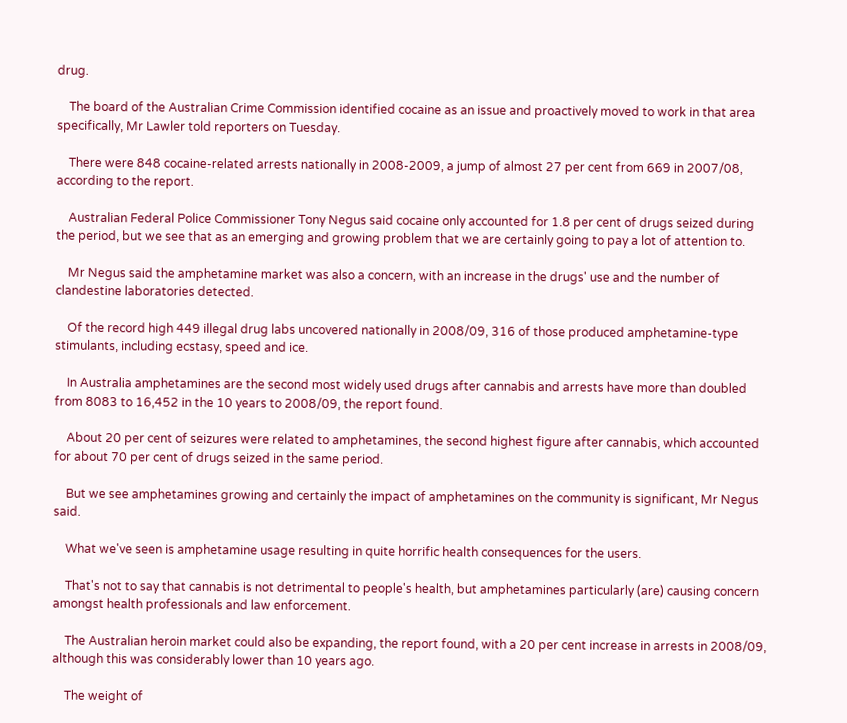drug.

    The board of the Australian Crime Commission identified cocaine as an issue and proactively moved to work in that area specifically, Mr Lawler told reporters on Tuesday.

    There were 848 cocaine-related arrests nationally in 2008-2009, a jump of almost 27 per cent from 669 in 2007/08, according to the report.

    Australian Federal Police Commissioner Tony Negus said cocaine only accounted for 1.8 per cent of drugs seized during the period, but we see that as an emerging and growing problem that we are certainly going to pay a lot of attention to.

    Mr Negus said the amphetamine market was also a concern, with an increase in the drugs' use and the number of clandestine laboratories detected.

    Of the record high 449 illegal drug labs uncovered nationally in 2008/09, 316 of those produced amphetamine-type stimulants, including ecstasy, speed and ice.

    In Australia amphetamines are the second most widely used drugs after cannabis and arrests have more than doubled from 8083 to 16,452 in the 10 years to 2008/09, the report found.

    About 20 per cent of seizures were related to amphetamines, the second highest figure after cannabis, which accounted for about 70 per cent of drugs seized in the same period.

    But we see amphetamines growing and certainly the impact of amphetamines on the community is significant, Mr Negus said.

    What we've seen is amphetamine usage resulting in quite horrific health consequences for the users.

    That's not to say that cannabis is not detrimental to people's health, but amphetamines particularly (are) causing concern amongst health professionals and law enforcement.

    The Australian heroin market could also be expanding, the report found, with a 20 per cent increase in arrests in 2008/09, although this was considerably lower than 10 years ago.

    The weight of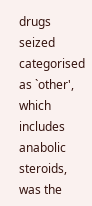drugs seized categorised as `other', which includes anabolic steroids, was the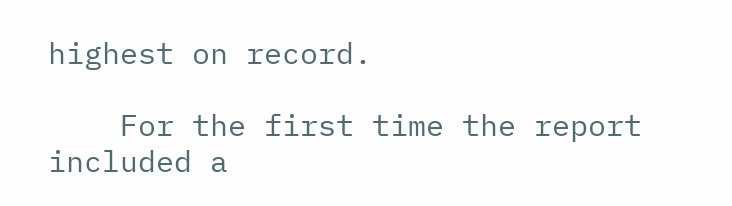highest on record.

    For the first time the report included a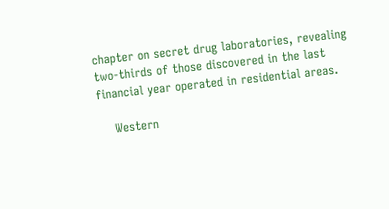chapter on secret drug laboratories, revealing two-thirds of those discovered in the last financial year operated in residential areas.

    Western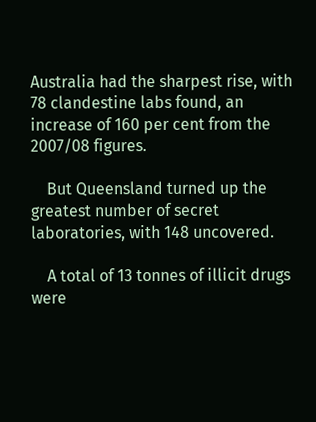Australia had the sharpest rise, with 78 clandestine labs found, an increase of 160 per cent from the 2007/08 figures.

    But Queensland turned up the greatest number of secret laboratories, with 148 uncovered.

    A total of 13 tonnes of illicit drugs were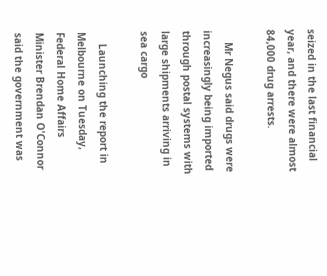seized in the last financial year, and there were almost 84,000 drug arrests.

    Mr Negus said drugs were increasingly being imported through postal systems with large shipments arriving in sea cargo

    Launching the report in Melbourne on Tuesday, Federal Home Affairs Minister Brendan O'Connor said the government was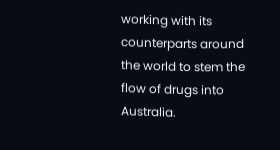working with its counterparts around the world to stem the flow of drugs into Australia.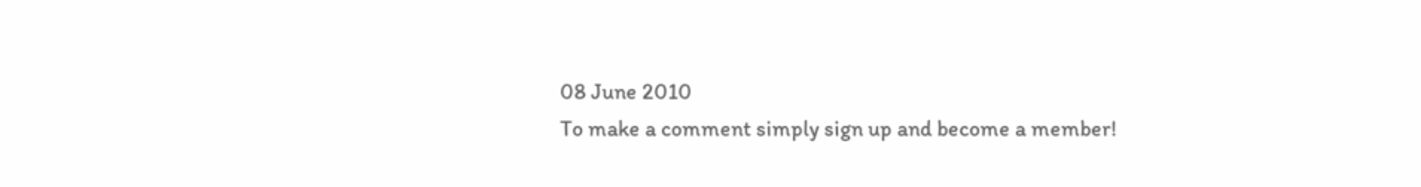08 June 2010
To make a comment simply sign up and become a member!